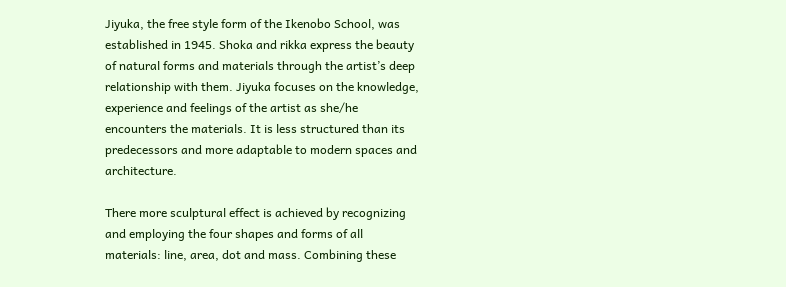Jiyuka, the free style form of the Ikenobo School, was established in 1945. Shoka and rikka express the beauty of natural forms and materials through the artist’s deep relationship with them. Jiyuka focuses on the knowledge, experience and feelings of the artist as she/he encounters the materials. It is less structured than its predecessors and more adaptable to modern spaces and architecture.

There more sculptural effect is achieved by recognizing and employing the four shapes and forms of all materials: line, area, dot and mass. Combining these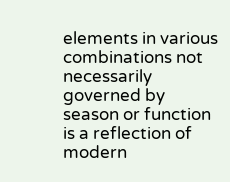elements in various combinations not necessarily governed by season or function is a reflection of modern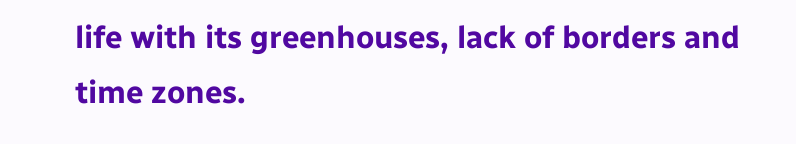life with its greenhouses, lack of borders and time zones.